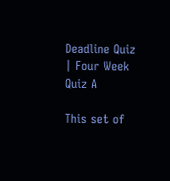Deadline Quiz | Four Week Quiz A

This set of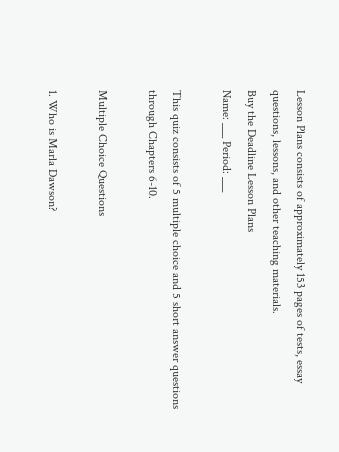Lesson Plans consists of approximately 153 pages of tests, essay questions, lessons, and other teaching materials.
Buy the Deadline Lesson Plans
Name: ___ Period: ___

This quiz consists of 5 multiple choice and 5 short answer questions through Chapters 6-10.

Multiple Choice Questions

1. Who is Marla Dawson?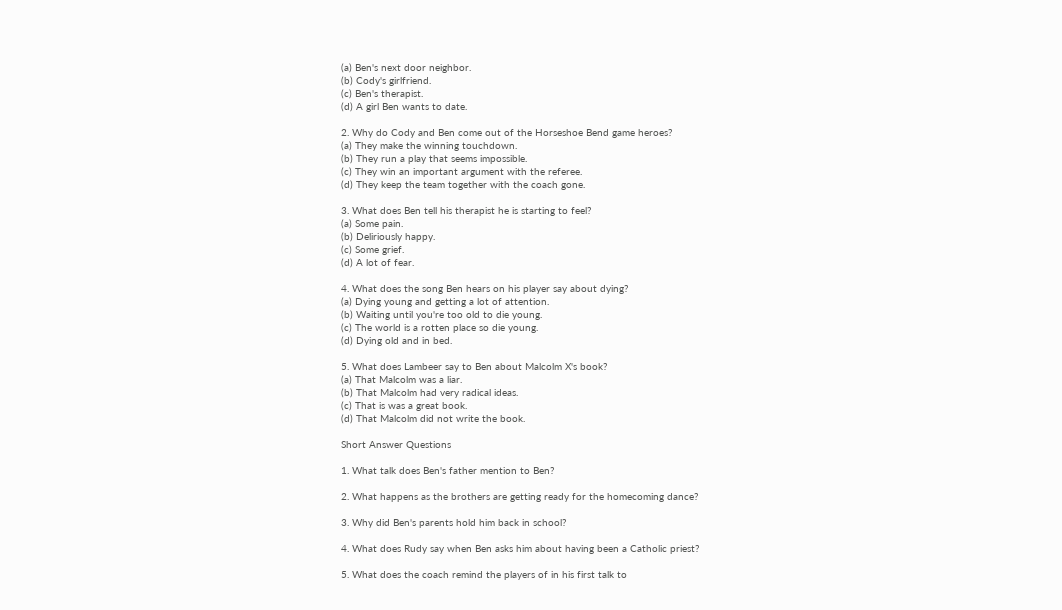(a) Ben's next door neighbor.
(b) Cody's girlfriend.
(c) Ben's therapist.
(d) A girl Ben wants to date.

2. Why do Cody and Ben come out of the Horseshoe Bend game heroes?
(a) They make the winning touchdown.
(b) They run a play that seems impossible.
(c) They win an important argument with the referee.
(d) They keep the team together with the coach gone.

3. What does Ben tell his therapist he is starting to feel?
(a) Some pain.
(b) Deliriously happy.
(c) Some grief.
(d) A lot of fear.

4. What does the song Ben hears on his player say about dying?
(a) Dying young and getting a lot of attention.
(b) Waiting until you're too old to die young.
(c) The world is a rotten place so die young.
(d) Dying old and in bed.

5. What does Lambeer say to Ben about Malcolm X's book?
(a) That Malcolm was a liar.
(b) That Malcolm had very radical ideas.
(c) That is was a great book.
(d) That Malcolm did not write the book.

Short Answer Questions

1. What talk does Ben's father mention to Ben?

2. What happens as the brothers are getting ready for the homecoming dance?

3. Why did Ben's parents hold him back in school?

4. What does Rudy say when Ben asks him about having been a Catholic priest?

5. What does the coach remind the players of in his first talk to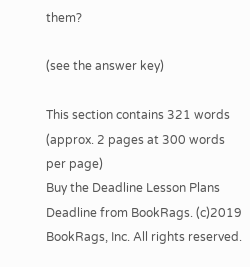them?

(see the answer key)

This section contains 321 words
(approx. 2 pages at 300 words per page)
Buy the Deadline Lesson Plans
Deadline from BookRags. (c)2019 BookRags, Inc. All rights reserved.